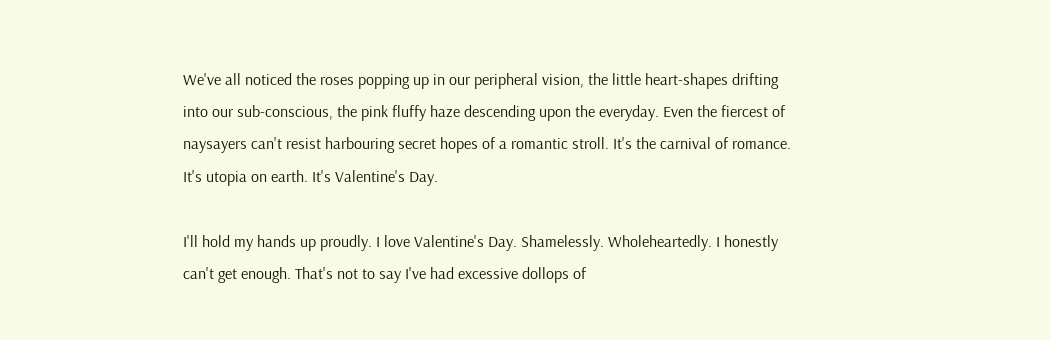We've all noticed the roses popping up in our peripheral vision, the little heart-shapes drifting into our sub-conscious, the pink fluffy haze descending upon the everyday. Even the fiercest of naysayers can't resist harbouring secret hopes of a romantic stroll. It's the carnival of romance. It's utopia on earth. It's Valentine's Day.

I'll hold my hands up proudly. I love Valentine's Day. Shamelessly. Wholeheartedly. I honestly can't get enough. That's not to say I've had excessive dollops of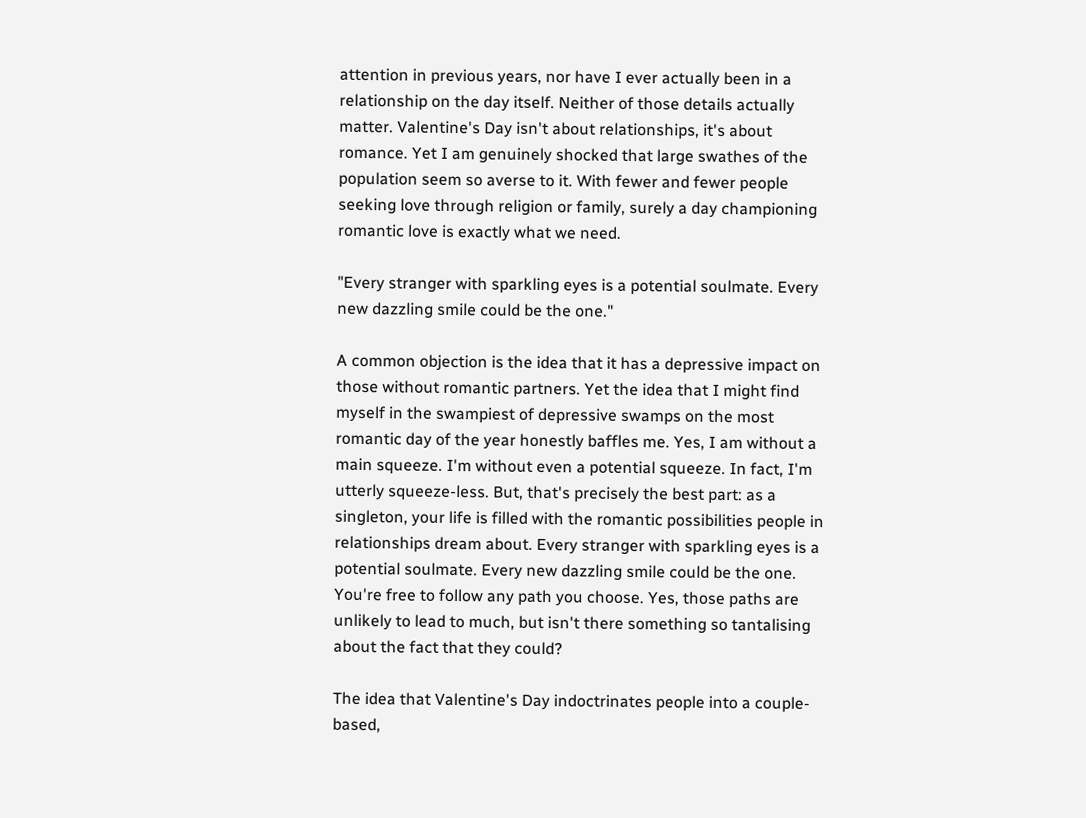attention in previous years, nor have I ever actually been in a relationship on the day itself. Neither of those details actually matter. Valentine's Day isn't about relationships, it's about romance. Yet I am genuinely shocked that large swathes of the population seem so averse to it. With fewer and fewer people seeking love through religion or family, surely a day championing romantic love is exactly what we need.

"Every stranger with sparkling eyes is a potential soulmate. Every new dazzling smile could be the one."

A common objection is the idea that it has a depressive impact on those without romantic partners. Yet the idea that I might find myself in the swampiest of depressive swamps on the most romantic day of the year honestly baffles me. Yes, I am without a main squeeze. I'm without even a potential squeeze. In fact, I'm utterly squeeze-less. But, that's precisely the best part: as a singleton, your life is filled with the romantic possibilities people in relationships dream about. Every stranger with sparkling eyes is a potential soulmate. Every new dazzling smile could be the one. You're free to follow any path you choose. Yes, those paths are unlikely to lead to much, but isn't there something so tantalising about the fact that they could?

The idea that Valentine's Day indoctrinates people into a couple-based,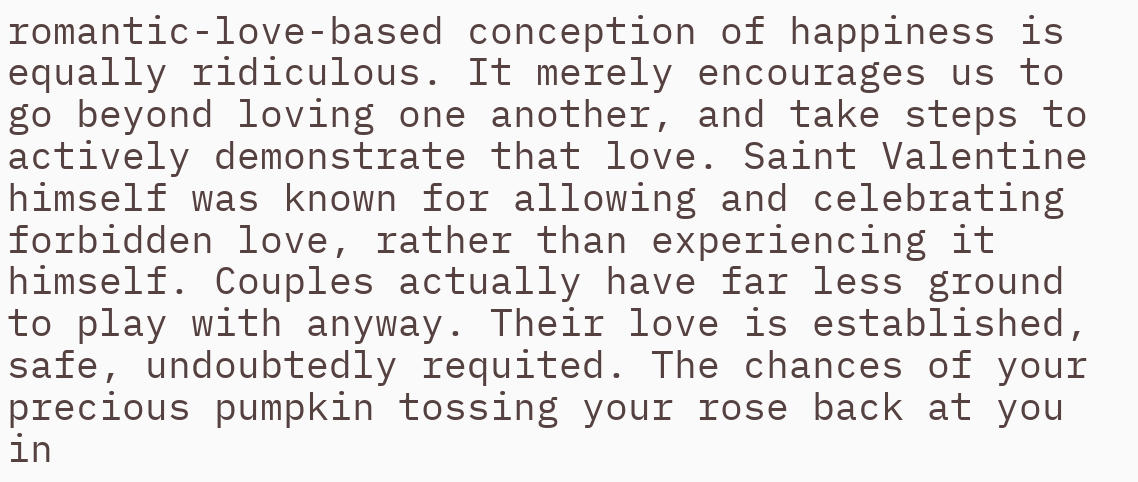romantic-love-based conception of happiness is equally ridiculous. It merely encourages us to go beyond loving one another, and take steps to actively demonstrate that love. Saint Valentine himself was known for allowing and celebrating forbidden love, rather than experiencing it himself. Couples actually have far less ground to play with anyway. Their love is established, safe, undoubtedly requited. The chances of your precious pumpkin tossing your rose back at you in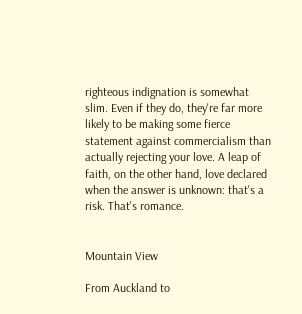righteous indignation is somewhat slim. Even if they do, they're far more likely to be making some fierce statement against commercialism than actually rejecting your love. A leap of faith, on the other hand, love declared when the answer is unknown: that's a risk. That's romance.


Mountain View

From Auckland to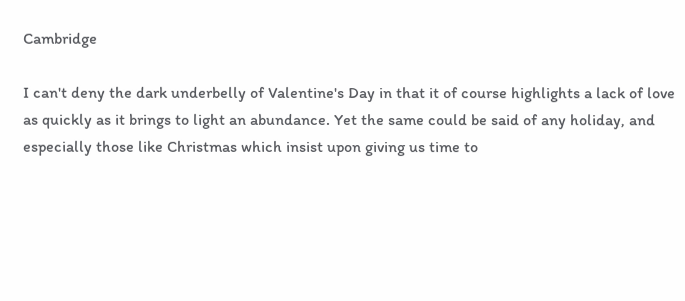Cambridge

I can't deny the dark underbelly of Valentine's Day in that it of course highlights a lack of love as quickly as it brings to light an abundance. Yet the same could be said of any holiday, and especially those like Christmas which insist upon giving us time to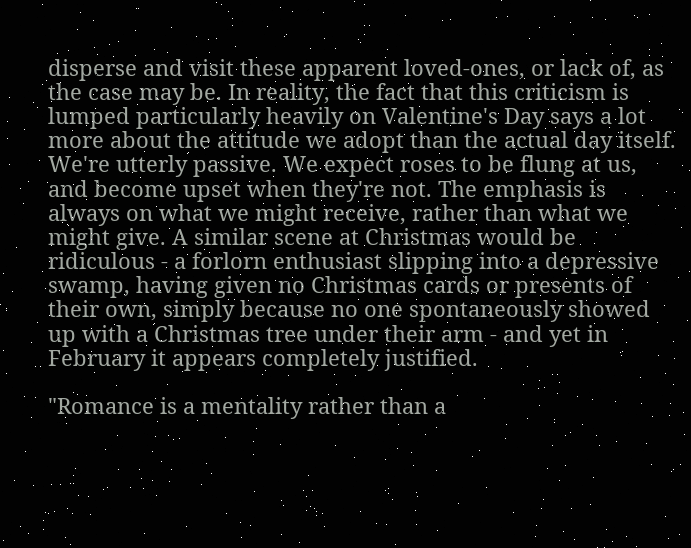disperse and visit these apparent loved-ones, or lack of, as the case may be. In reality, the fact that this criticism is lumped particularly heavily on Valentine's Day says a lot more about the attitude we adopt than the actual day itself. We're utterly passive. We expect roses to be flung at us, and become upset when they're not. The emphasis is always on what we might receive, rather than what we might give. A similar scene at Christmas would be ridiculous - a forlorn enthusiast slipping into a depressive swamp, having given no Christmas cards or presents of their own, simply because no one spontaneously showed up with a Christmas tree under their arm - and yet in February it appears completely justified.

"Romance is a mentality rather than a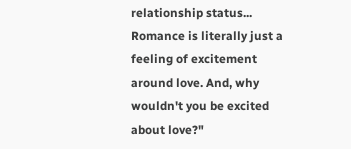relationship status... Romance is literally just a feeling of excitement around love. And, why wouldn't you be excited about love?"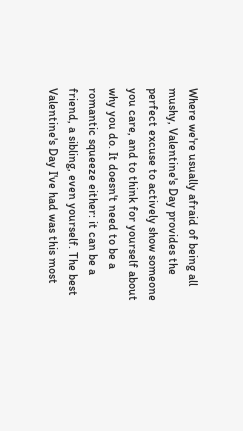Where we're usually afraid of being all mushy, Valentine's Day provides the perfect excuse to actively show someone you care, and to think for yourself about why you do. It doesn't need to be a romantic squeeze either: it can be a friend, a sibling, even yourself. The best Valentine's Day I've had was this most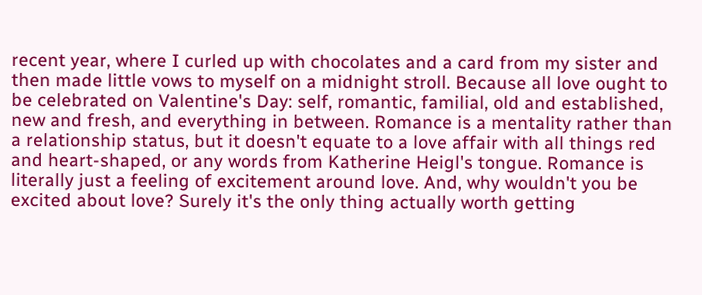recent year, where I curled up with chocolates and a card from my sister and then made little vows to myself on a midnight stroll. Because all love ought to be celebrated on Valentine's Day: self, romantic, familial, old and established, new and fresh, and everything in between. Romance is a mentality rather than a relationship status, but it doesn't equate to a love affair with all things red and heart-shaped, or any words from Katherine Heigl's tongue. Romance is literally just a feeling of excitement around love. And, why wouldn't you be excited about love? Surely it's the only thing actually worth getting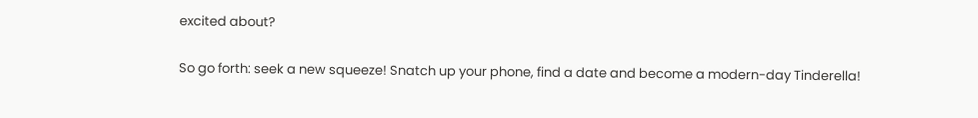excited about?

So go forth: seek a new squeeze! Snatch up your phone, find a date and become a modern-day Tinderella!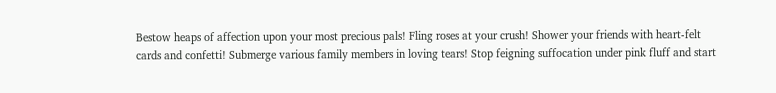Bestow heaps of affection upon your most precious pals! Fling roses at your crush! Shower your friends with heart-felt cards and confetti! Submerge various family members in loving tears! Stop feigning suffocation under pink fluff and start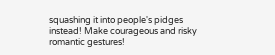squashing it into people's pidges instead! Make courageous and risky romantic gestures!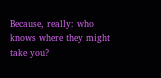Because, really: who knows where they might take you?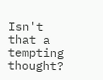Isn't that a tempting thought?